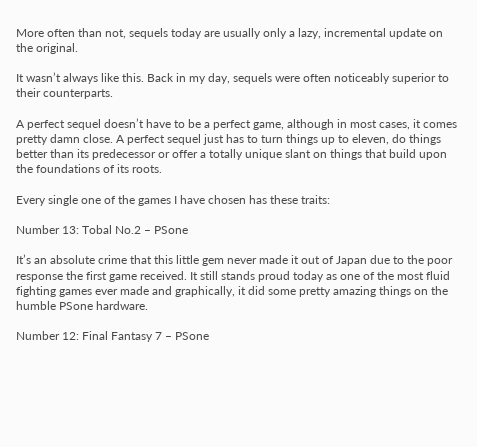More often than not, sequels today are usually only a lazy, incremental update on the original.

It wasn’t always like this. Back in my day, sequels were often noticeably superior to their counterparts.

A perfect sequel doesn’t have to be a perfect game, although in most cases, it comes pretty damn close. A perfect sequel just has to turn things up to eleven, do things better than its predecessor or offer a totally unique slant on things that build upon the foundations of its roots.

Every single one of the games I have chosen has these traits:

Number 13: Tobal No.2 – PSone

It’s an absolute crime that this little gem never made it out of Japan due to the poor response the first game received. It still stands proud today as one of the most fluid fighting games ever made and graphically, it did some pretty amazing things on the humble PSone hardware.

Number 12: Final Fantasy 7 – PSone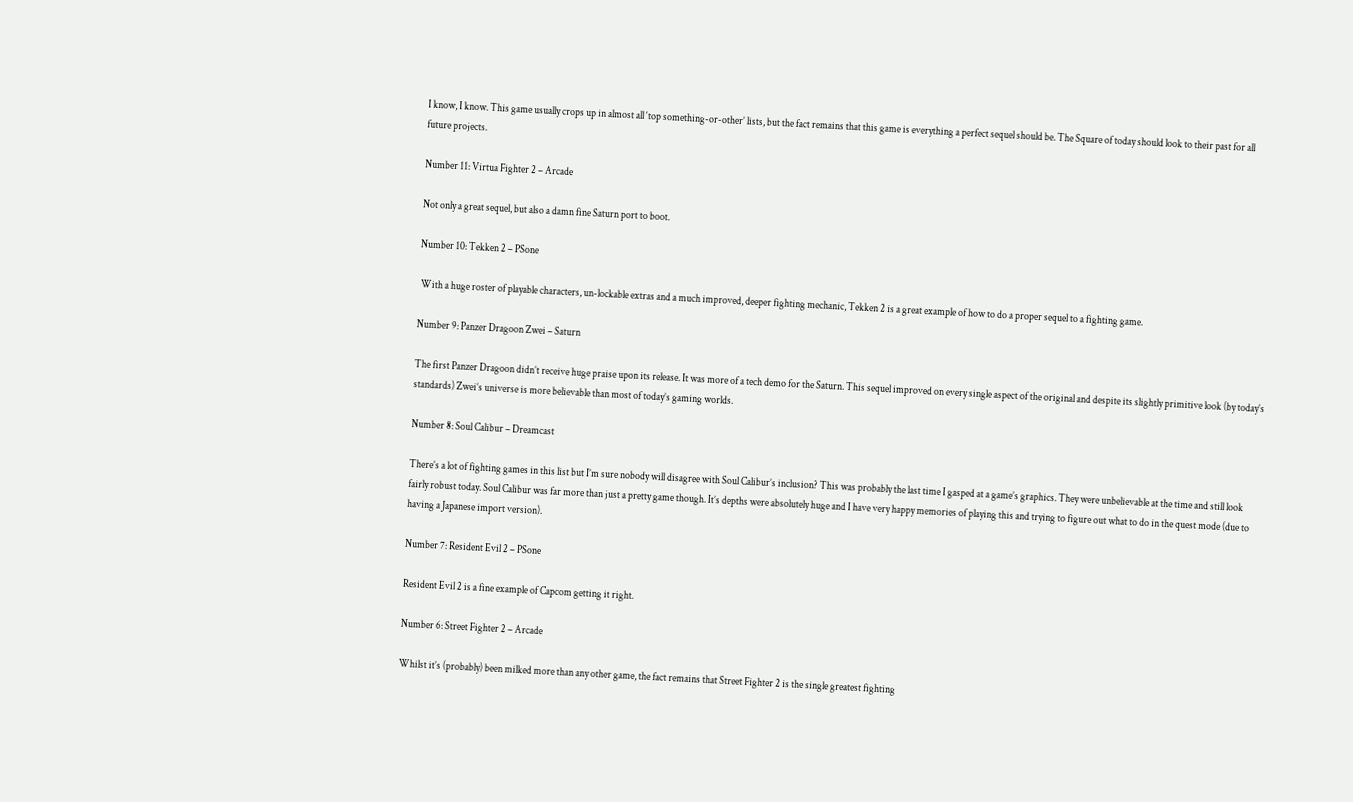I know, I know. This game usually crops up in almost all ‘top something-or-other’ lists, but the fact remains that this game is everything a perfect sequel should be. The Square of today should look to their past for all future projects.

Number 11: Virtua Fighter 2 – Arcade

Not only a great sequel, but also a damn fine Saturn port to boot.

Number 10: Tekken 2 – PSone

 With a huge roster of playable characters, un-lockable extras and a much improved, deeper fighting mechanic, Tekken 2 is a great example of how to do a proper sequel to a fighting game.

Number 9: Panzer Dragoon Zwei – Saturn

The first Panzer Dragoon didn’t receive huge praise upon its release. It was more of a tech demo for the Saturn. This sequel improved on every single aspect of the original and despite its slightly primitive look (by today’s standards) Zwei’s universe is more believable than most of today’s gaming worlds.

Number 8: Soul Calibur – Dreamcast

There’s a lot of fighting games in this list but I’m sure nobody will disagree with Soul Calibur’s inclusion? This was probably the last time I gasped at a game’s graphics. They were unbelievable at the time and still look fairly robust today. Soul Calibur was far more than just a pretty game though. It’s depths were absolutely huge and I have very happy memories of playing this and trying to figure out what to do in the quest mode (due to having a Japanese import version).

Number 7: Resident Evil 2 – PSone

Resident Evil 2 is a fine example of Capcom getting it right.

Number 6: Street Fighter 2 – Arcade

Whilst it’s (probably) been milked more than any other game, the fact remains that Street Fighter 2 is the single greatest fighting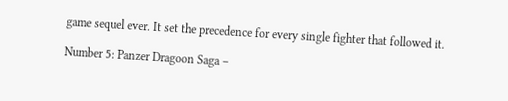game sequel ever. It set the precedence for every single fighter that followed it.

Number 5: Panzer Dragoon Saga –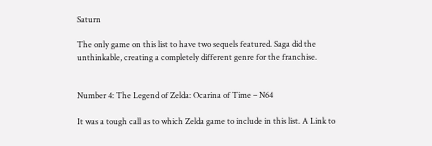Saturn

The only game on this list to have two sequels featured. Saga did the unthinkable, creating a completely different genre for the franchise.


Number 4: The Legend of Zelda: Ocarina of Time – N64

It was a tough call as to which Zelda game to include in this list. A Link to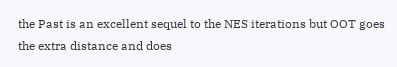the Past is an excellent sequel to the NES iterations but OOT goes the extra distance and does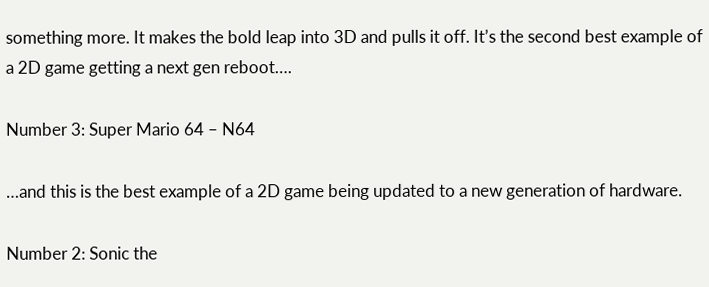something more. It makes the bold leap into 3D and pulls it off. It’s the second best example of a 2D game getting a next gen reboot….

Number 3: Super Mario 64 – N64

…and this is the best example of a 2D game being updated to a new generation of hardware.

Number 2: Sonic the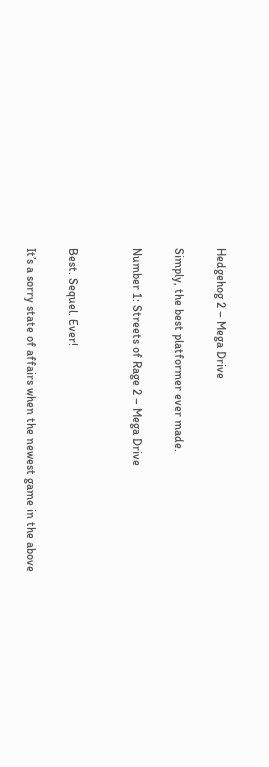Hedgehog 2 – Mega Drive

Simply, the best platformer ever made.

Number 1: Streets of Rage 2 – Mega Drive


Best. Sequel. Ever!

It’s a sorry state of affairs when the newest game in the above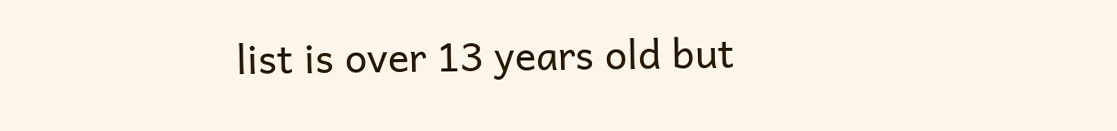list is over 13 years old but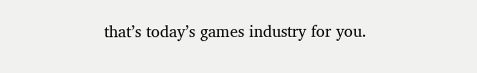that’s today’s games industry for you.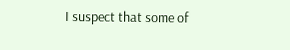I suspect that some of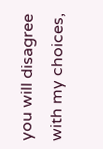you will disagree with my choices,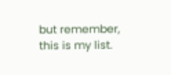but remember, this is my list.